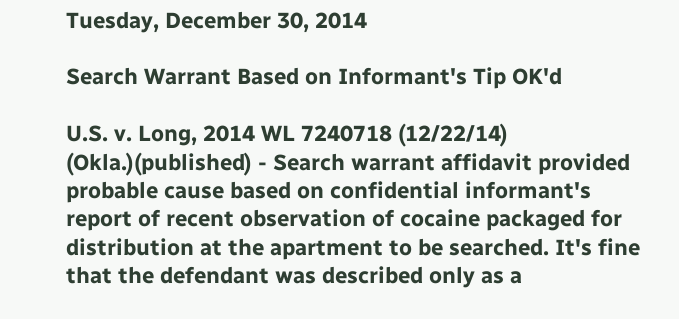Tuesday, December 30, 2014

Search Warrant Based on Informant's Tip OK'd

U.S. v. Long, 2014 WL 7240718 (12/22/14) (Okla.)(published) - Search warrant affidavit provided probable cause based on confidential informant's report of recent observation of cocaine packaged for distribution at the apartment to be searched. It's fine that the defendant was described only as a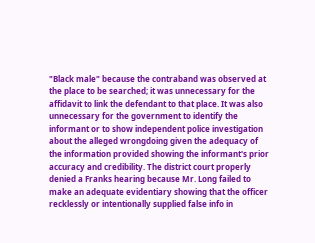"Black male" because the contraband was observed at the place to be searched; it was unnecessary for the affidavit to link the defendant to that place. It was also unnecessary for the government to identify the informant or to show independent police investigation about the alleged wrongdoing given the adequacy of the information provided showing the informant's prior accuracy and credibility. The district court properly denied a Franks hearing because Mr. Long failed to make an adequate evidentiary showing that the officer recklessly or intentionally supplied false info in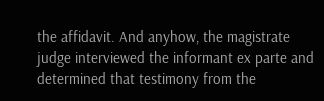the affidavit. And anyhow, the magistrate judge interviewed the informant ex parte and determined that testimony from the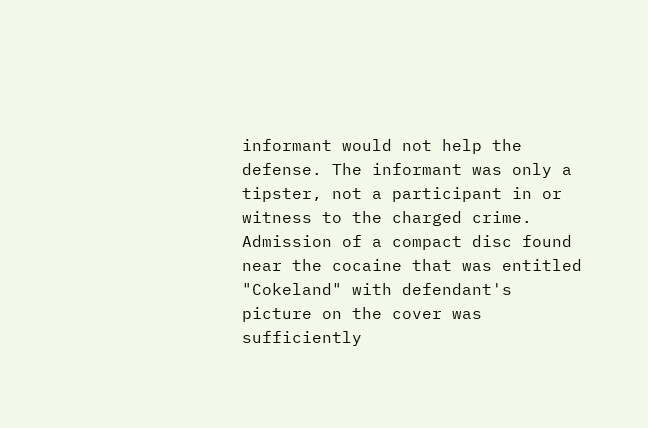informant would not help the defense. The informant was only a tipster, not a participant in or witness to the charged crime. Admission of a compact disc found near the cocaine that was entitled "Cokeland" with defendant's picture on the cover was sufficiently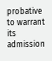probative to warrant its admission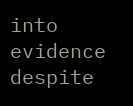into evidence despite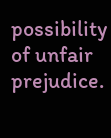possibility of unfair prejudice.